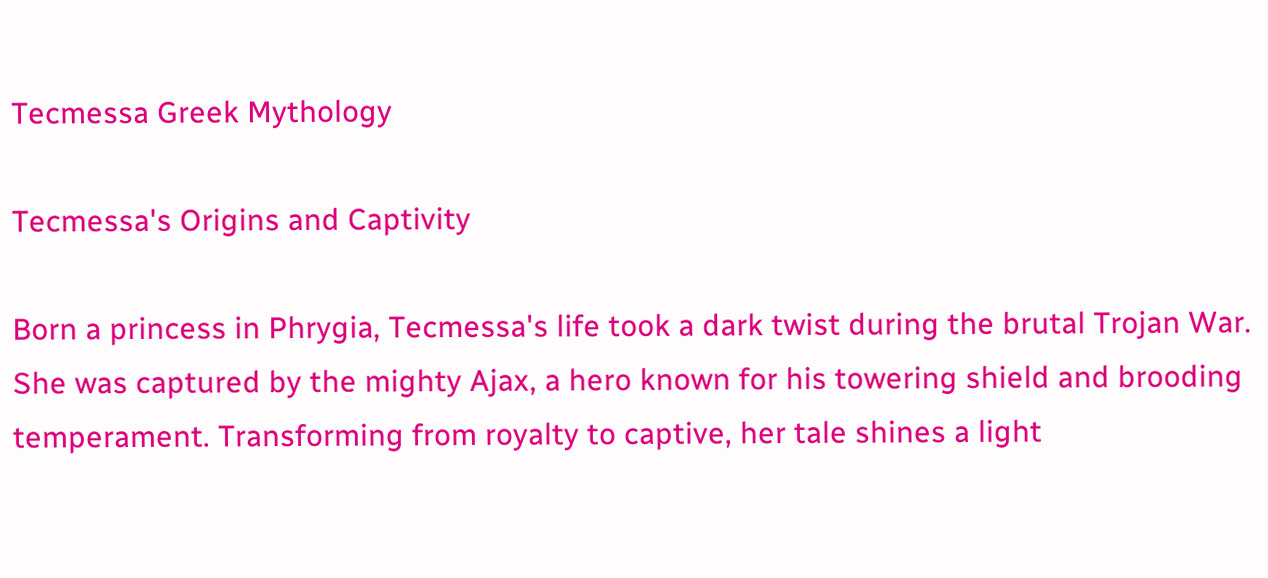Tecmessa Greek Mythology

Tecmessa's Origins and Captivity

Born a princess in Phrygia, Tecmessa's life took a dark twist during the brutal Trojan War. She was captured by the mighty Ajax, a hero known for his towering shield and brooding temperament. Transforming from royalty to captive, her tale shines a light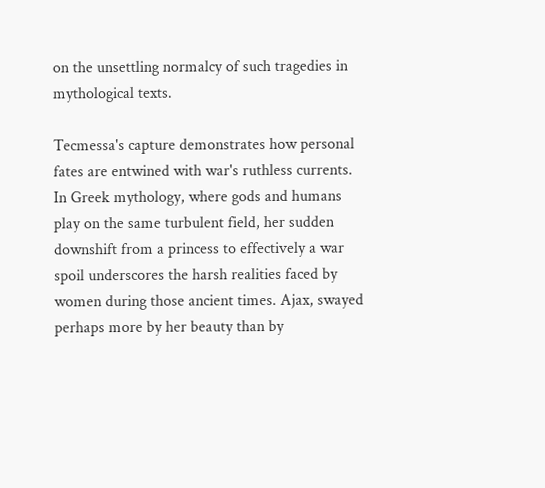on the unsettling normalcy of such tragedies in mythological texts.

Tecmessa's capture demonstrates how personal fates are entwined with war's ruthless currents. In Greek mythology, where gods and humans play on the same turbulent field, her sudden downshift from a princess to effectively a war spoil underscores the harsh realities faced by women during those ancient times. Ajax, swayed perhaps more by her beauty than by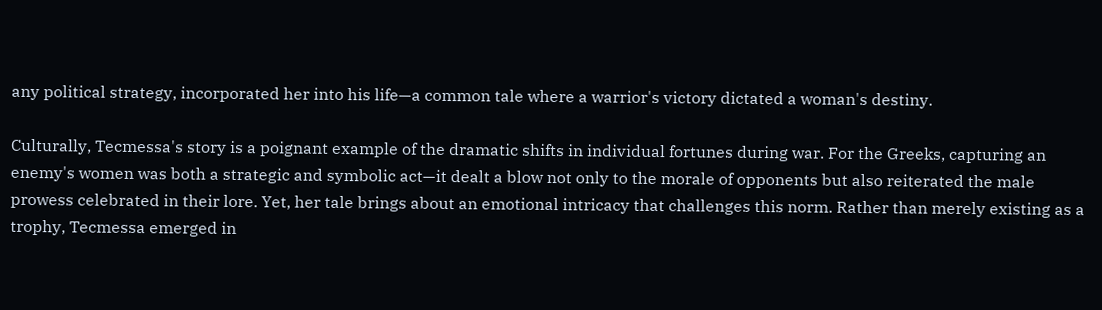any political strategy, incorporated her into his life—a common tale where a warrior's victory dictated a woman's destiny.

Culturally, Tecmessa's story is a poignant example of the dramatic shifts in individual fortunes during war. For the Greeks, capturing an enemy's women was both a strategic and symbolic act—it dealt a blow not only to the morale of opponents but also reiterated the male prowess celebrated in their lore. Yet, her tale brings about an emotional intricacy that challenges this norm. Rather than merely existing as a trophy, Tecmessa emerged in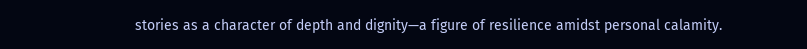stories as a character of depth and dignity—a figure of resilience amidst personal calamity.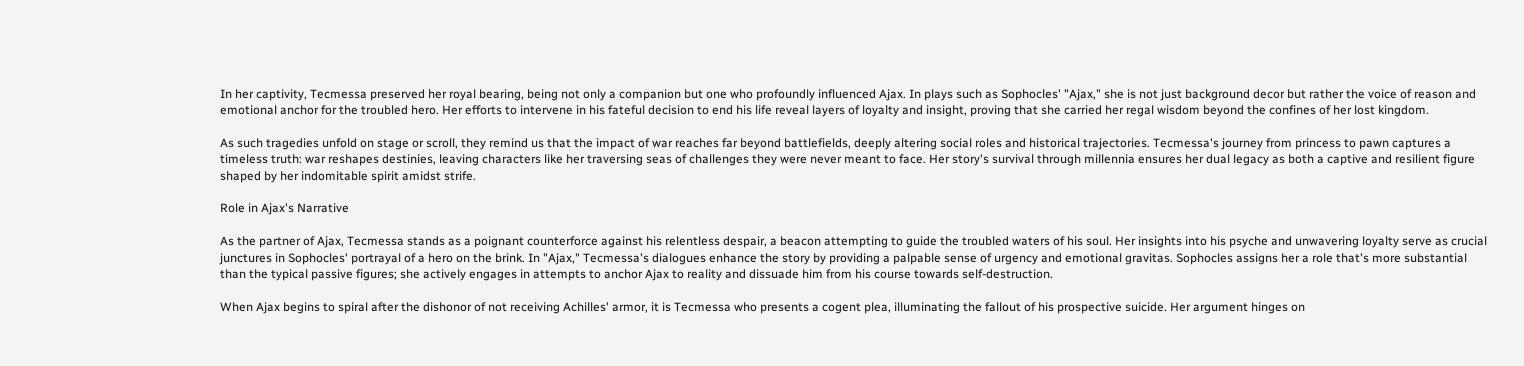In her captivity, Tecmessa preserved her royal bearing, being not only a companion but one who profoundly influenced Ajax. In plays such as Sophocles' "Ajax," she is not just background decor but rather the voice of reason and emotional anchor for the troubled hero. Her efforts to intervene in his fateful decision to end his life reveal layers of loyalty and insight, proving that she carried her regal wisdom beyond the confines of her lost kingdom.

As such tragedies unfold on stage or scroll, they remind us that the impact of war reaches far beyond battlefields, deeply altering social roles and historical trajectories. Tecmessa's journey from princess to pawn captures a timeless truth: war reshapes destinies, leaving characters like her traversing seas of challenges they were never meant to face. Her story's survival through millennia ensures her dual legacy as both a captive and resilient figure shaped by her indomitable spirit amidst strife.

Role in Ajax's Narrative

As the partner of Ajax, Tecmessa stands as a poignant counterforce against his relentless despair, a beacon attempting to guide the troubled waters of his soul. Her insights into his psyche and unwavering loyalty serve as crucial junctures in Sophocles' portrayal of a hero on the brink. In "Ajax," Tecmessa's dialogues enhance the story by providing a palpable sense of urgency and emotional gravitas. Sophocles assigns her a role that's more substantial than the typical passive figures; she actively engages in attempts to anchor Ajax to reality and dissuade him from his course towards self-destruction.

When Ajax begins to spiral after the dishonor of not receiving Achilles' armor, it is Tecmessa who presents a cogent plea, illuminating the fallout of his prospective suicide. Her argument hinges on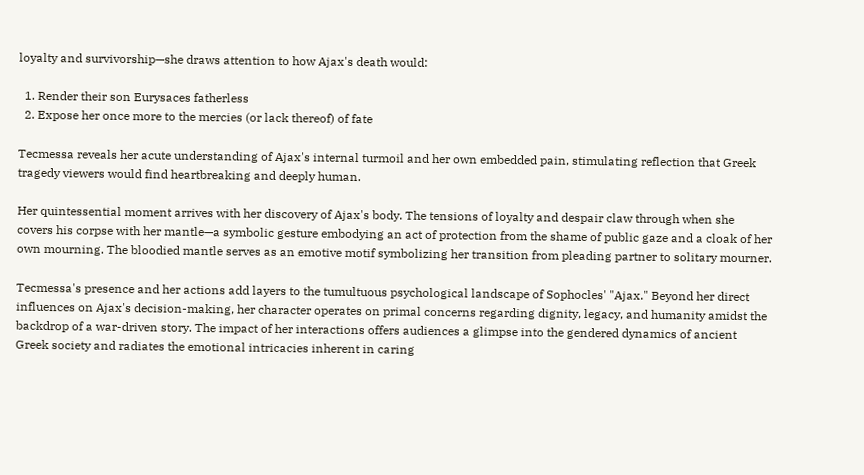loyalty and survivorship—she draws attention to how Ajax's death would:

  1. Render their son Eurysaces fatherless
  2. Expose her once more to the mercies (or lack thereof) of fate

Tecmessa reveals her acute understanding of Ajax's internal turmoil and her own embedded pain, stimulating reflection that Greek tragedy viewers would find heartbreaking and deeply human.

Her quintessential moment arrives with her discovery of Ajax's body. The tensions of loyalty and despair claw through when she covers his corpse with her mantle—a symbolic gesture embodying an act of protection from the shame of public gaze and a cloak of her own mourning. The bloodied mantle serves as an emotive motif symbolizing her transition from pleading partner to solitary mourner.

Tecmessa's presence and her actions add layers to the tumultuous psychological landscape of Sophocles' "Ajax." Beyond her direct influences on Ajax's decision-making, her character operates on primal concerns regarding dignity, legacy, and humanity amidst the backdrop of a war-driven story. The impact of her interactions offers audiences a glimpse into the gendered dynamics of ancient Greek society and radiates the emotional intricacies inherent in caring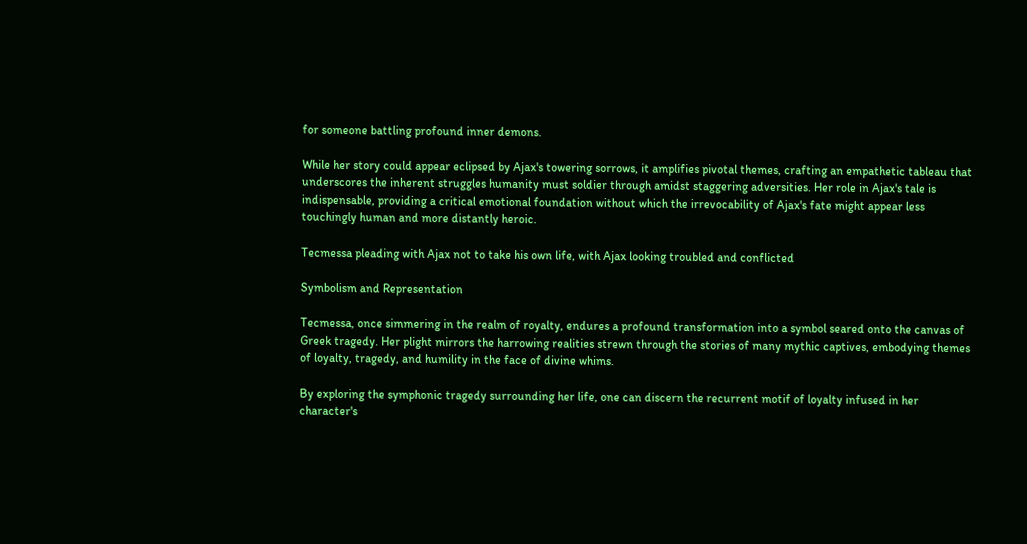for someone battling profound inner demons.

While her story could appear eclipsed by Ajax's towering sorrows, it amplifies pivotal themes, crafting an empathetic tableau that underscores the inherent struggles humanity must soldier through amidst staggering adversities. Her role in Ajax's tale is indispensable, providing a critical emotional foundation without which the irrevocability of Ajax's fate might appear less touchingly human and more distantly heroic.

Tecmessa pleading with Ajax not to take his own life, with Ajax looking troubled and conflicted

Symbolism and Representation

Tecmessa, once simmering in the realm of royalty, endures a profound transformation into a symbol seared onto the canvas of Greek tragedy. Her plight mirrors the harrowing realities strewn through the stories of many mythic captives, embodying themes of loyalty, tragedy, and humility in the face of divine whims.

By exploring the symphonic tragedy surrounding her life, one can discern the recurrent motif of loyalty infused in her character's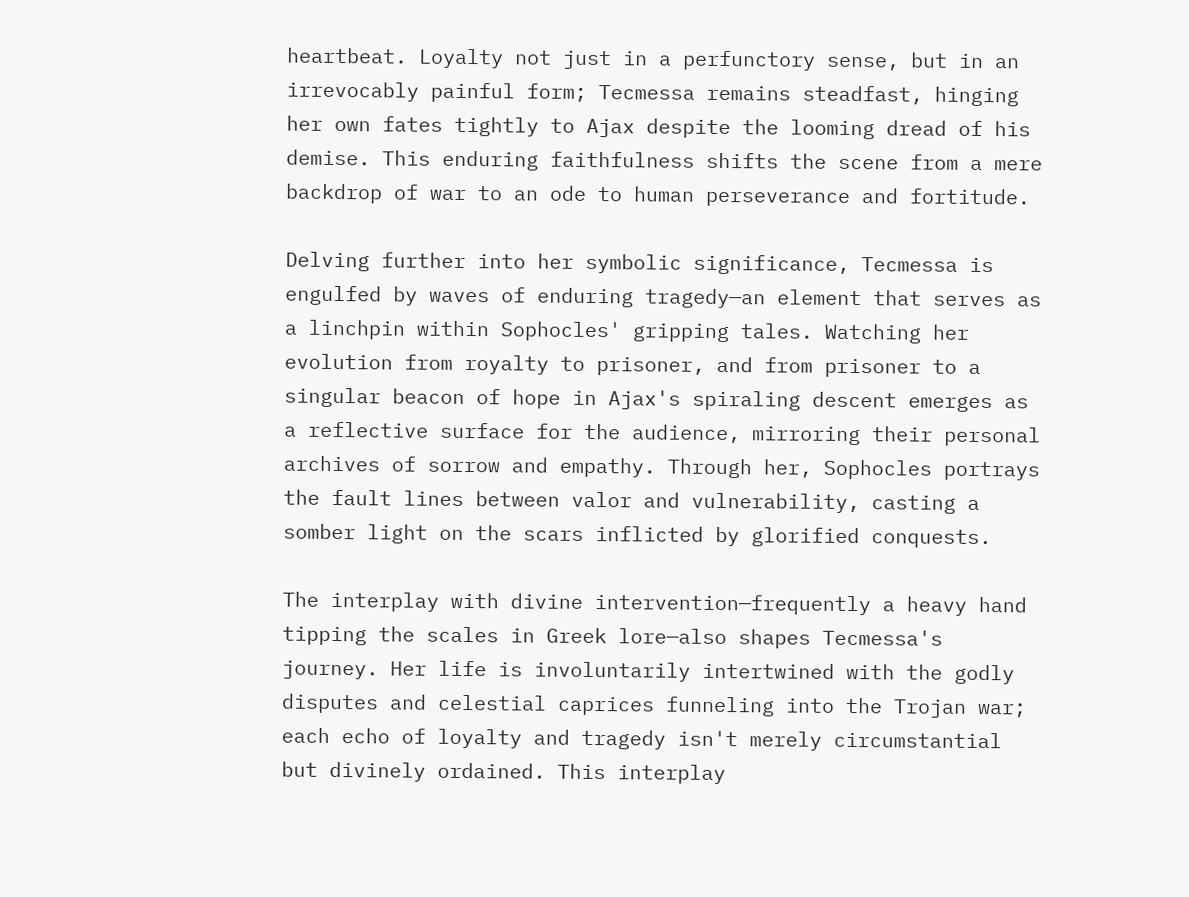heartbeat. Loyalty not just in a perfunctory sense, but in an irrevocably painful form; Tecmessa remains steadfast, hinging her own fates tightly to Ajax despite the looming dread of his demise. This enduring faithfulness shifts the scene from a mere backdrop of war to an ode to human perseverance and fortitude.

Delving further into her symbolic significance, Tecmessa is engulfed by waves of enduring tragedy—an element that serves as a linchpin within Sophocles' gripping tales. Watching her evolution from royalty to prisoner, and from prisoner to a singular beacon of hope in Ajax's spiraling descent emerges as a reflective surface for the audience, mirroring their personal archives of sorrow and empathy. Through her, Sophocles portrays the fault lines between valor and vulnerability, casting a somber light on the scars inflicted by glorified conquests.

The interplay with divine intervention—frequently a heavy hand tipping the scales in Greek lore—also shapes Tecmessa's journey. Her life is involuntarily intertwined with the godly disputes and celestial caprices funneling into the Trojan war; each echo of loyalty and tragedy isn't merely circumstantial but divinely ordained. This interplay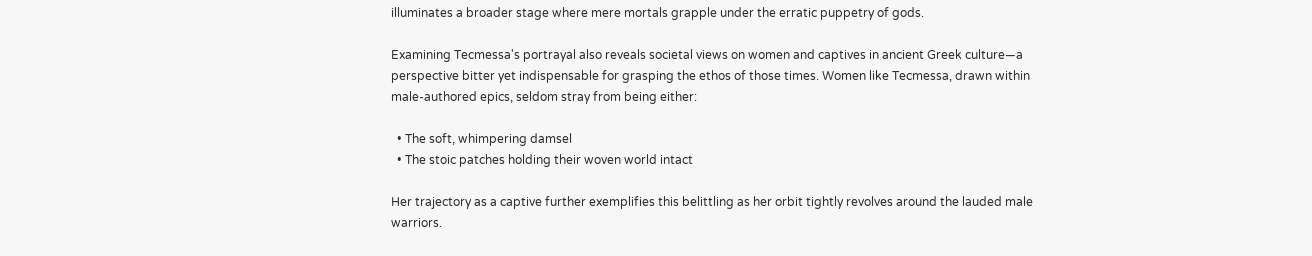illuminates a broader stage where mere mortals grapple under the erratic puppetry of gods.

Examining Tecmessa's portrayal also reveals societal views on women and captives in ancient Greek culture—a perspective bitter yet indispensable for grasping the ethos of those times. Women like Tecmessa, drawn within male-authored epics, seldom stray from being either:

  • The soft, whimpering damsel
  • The stoic patches holding their woven world intact

Her trajectory as a captive further exemplifies this belittling as her orbit tightly revolves around the lauded male warriors.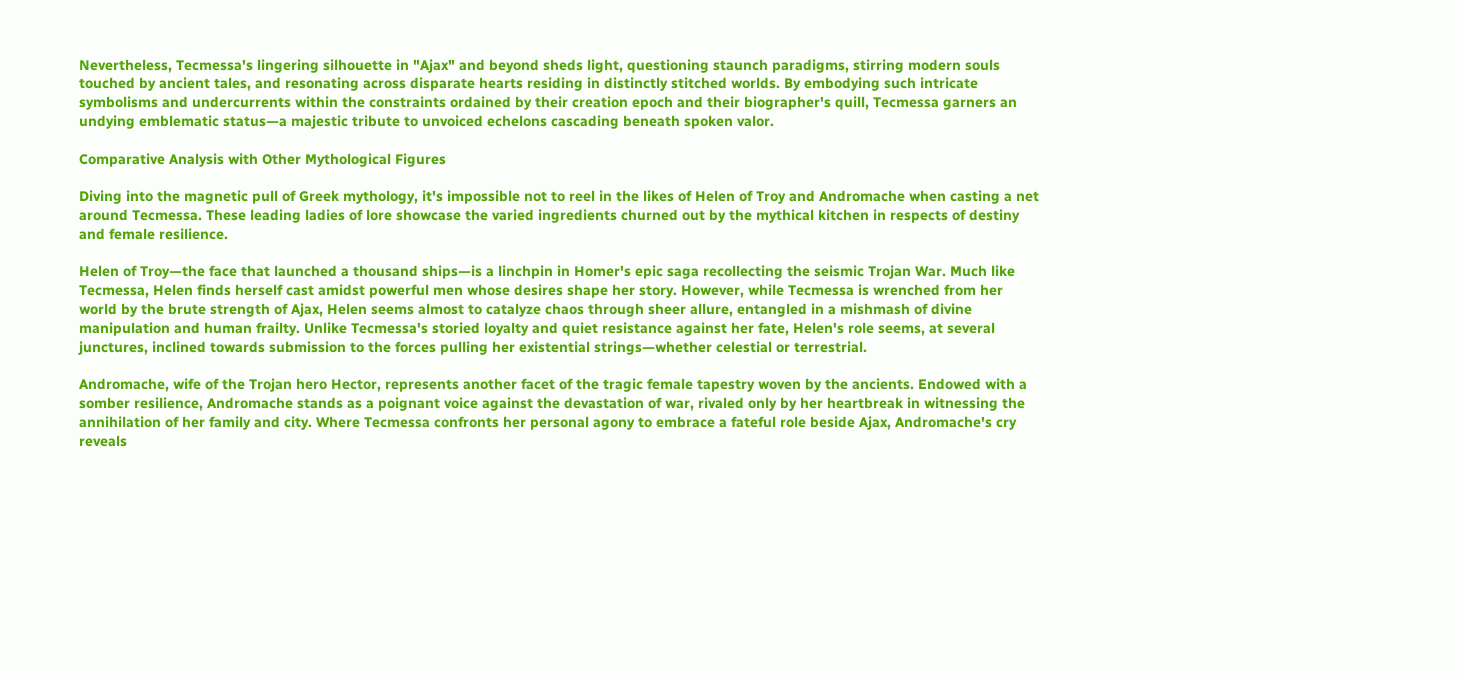Nevertheless, Tecmessa's lingering silhouette in "Ajax" and beyond sheds light, questioning staunch paradigms, stirring modern souls touched by ancient tales, and resonating across disparate hearts residing in distinctly stitched worlds. By embodying such intricate symbolisms and undercurrents within the constraints ordained by their creation epoch and their biographer's quill, Tecmessa garners an undying emblematic status—a majestic tribute to unvoiced echelons cascading beneath spoken valor.

Comparative Analysis with Other Mythological Figures

Diving into the magnetic pull of Greek mythology, it's impossible not to reel in the likes of Helen of Troy and Andromache when casting a net around Tecmessa. These leading ladies of lore showcase the varied ingredients churned out by the mythical kitchen in respects of destiny and female resilience.

Helen of Troy—the face that launched a thousand ships—is a linchpin in Homer's epic saga recollecting the seismic Trojan War. Much like Tecmessa, Helen finds herself cast amidst powerful men whose desires shape her story. However, while Tecmessa is wrenched from her world by the brute strength of Ajax, Helen seems almost to catalyze chaos through sheer allure, entangled in a mishmash of divine manipulation and human frailty. Unlike Tecmessa's storied loyalty and quiet resistance against her fate, Helen's role seems, at several junctures, inclined towards submission to the forces pulling her existential strings—whether celestial or terrestrial.

Andromache, wife of the Trojan hero Hector, represents another facet of the tragic female tapestry woven by the ancients. Endowed with a somber resilience, Andromache stands as a poignant voice against the devastation of war, rivaled only by her heartbreak in witnessing the annihilation of her family and city. Where Tecmessa confronts her personal agony to embrace a fateful role beside Ajax, Andromache's cry reveals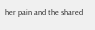her pain and the shared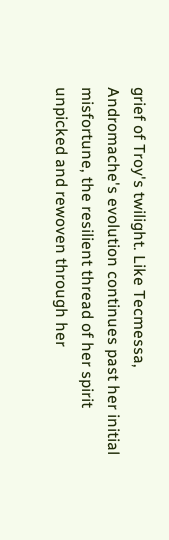grief of Troy's twilight. Like Tecmessa, Andromache's evolution continues past her initial misfortune, the resilient thread of her spirit unpicked and rewoven through her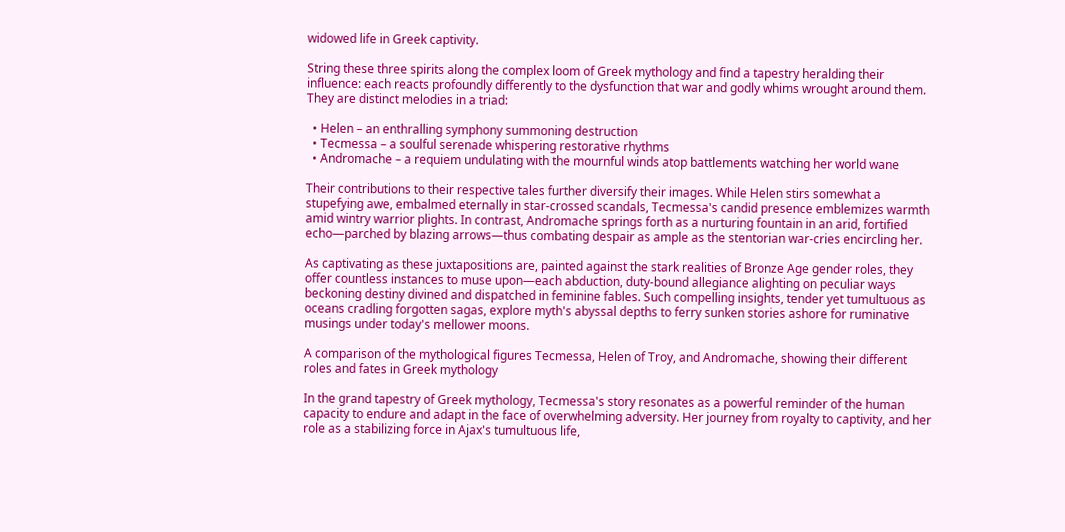widowed life in Greek captivity.

String these three spirits along the complex loom of Greek mythology and find a tapestry heralding their influence: each reacts profoundly differently to the dysfunction that war and godly whims wrought around them. They are distinct melodies in a triad:

  • Helen – an enthralling symphony summoning destruction
  • Tecmessa – a soulful serenade whispering restorative rhythms
  • Andromache – a requiem undulating with the mournful winds atop battlements watching her world wane

Their contributions to their respective tales further diversify their images. While Helen stirs somewhat a stupefying awe, embalmed eternally in star-crossed scandals, Tecmessa's candid presence emblemizes warmth amid wintry warrior plights. In contrast, Andromache springs forth as a nurturing fountain in an arid, fortified echo—parched by blazing arrows—thus combating despair as ample as the stentorian war-cries encircling her.

As captivating as these juxtapositions are, painted against the stark realities of Bronze Age gender roles, they offer countless instances to muse upon—each abduction, duty-bound allegiance alighting on peculiar ways beckoning destiny divined and dispatched in feminine fables. Such compelling insights, tender yet tumultuous as oceans cradling forgotten sagas, explore myth's abyssal depths to ferry sunken stories ashore for ruminative musings under today's mellower moons.

A comparison of the mythological figures Tecmessa, Helen of Troy, and Andromache, showing their different roles and fates in Greek mythology

In the grand tapestry of Greek mythology, Tecmessa's story resonates as a powerful reminder of the human capacity to endure and adapt in the face of overwhelming adversity. Her journey from royalty to captivity, and her role as a stabilizing force in Ajax's tumultuous life,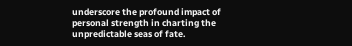underscore the profound impact of personal strength in charting the unpredictable seas of fate.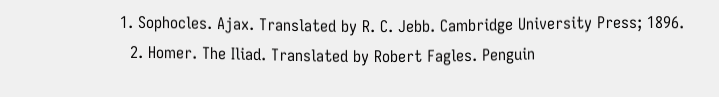1. Sophocles. Ajax. Translated by R. C. Jebb. Cambridge University Press; 1896.
  2. Homer. The Iliad. Translated by Robert Fagles. Penguin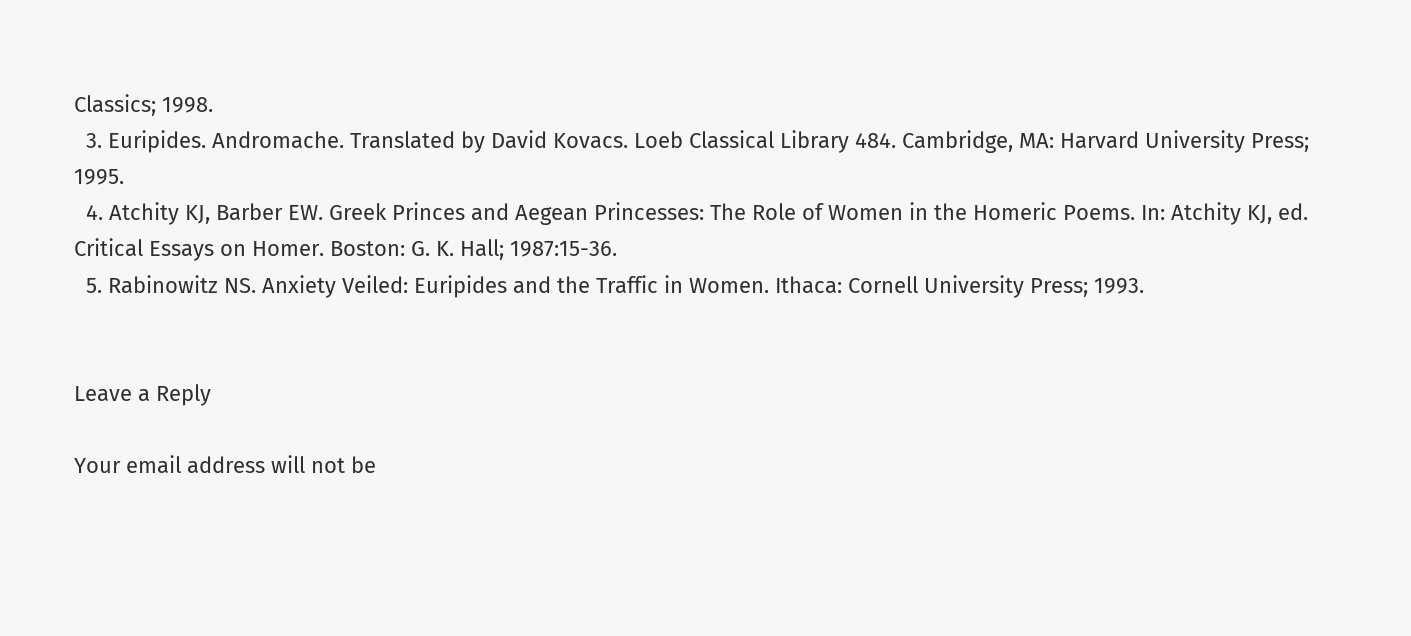Classics; 1998.
  3. Euripides. Andromache. Translated by David Kovacs. Loeb Classical Library 484. Cambridge, MA: Harvard University Press; 1995.
  4. Atchity KJ, Barber EW. Greek Princes and Aegean Princesses: The Role of Women in the Homeric Poems. In: Atchity KJ, ed. Critical Essays on Homer. Boston: G. K. Hall; 1987:15-36.
  5. Rabinowitz NS. Anxiety Veiled: Euripides and the Traffic in Women. Ithaca: Cornell University Press; 1993.


Leave a Reply

Your email address will not be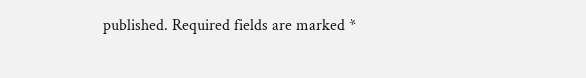published. Required fields are marked *